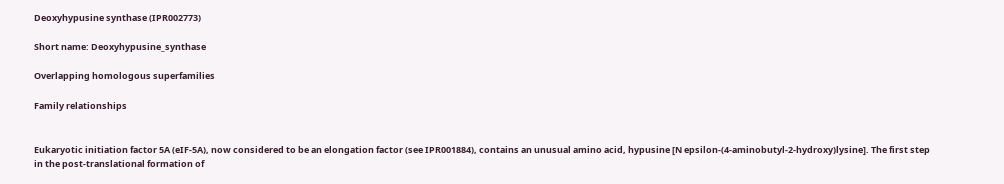Deoxyhypusine synthase (IPR002773)

Short name: Deoxyhypusine_synthase

Overlapping homologous superfamilies

Family relationships


Eukaryotic initiation factor 5A (eIF-5A), now considered to be an elongation factor (see IPR001884), contains an unusual amino acid, hypusine [N epsilon-(4-aminobutyl-2-hydroxy)lysine]. The first step in the post-translational formation of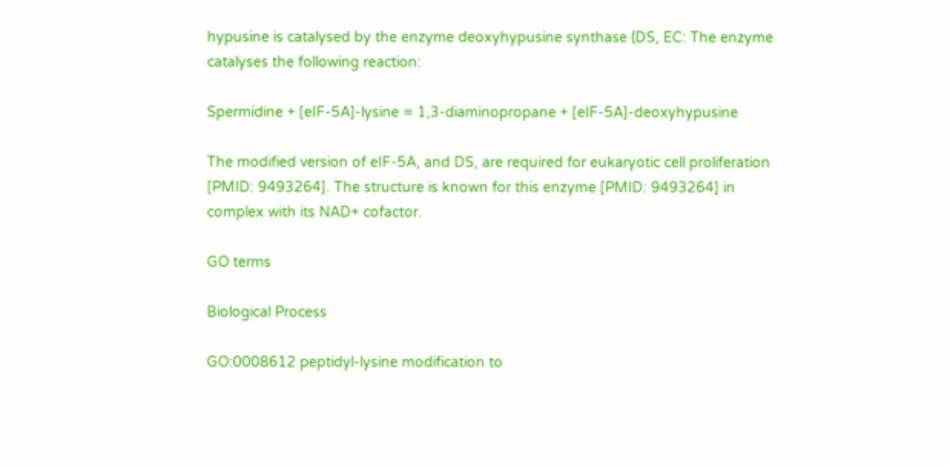hypusine is catalysed by the enzyme deoxyhypusine synthase (DS, EC: The enzyme catalyses the following reaction:

Spermidine + [eIF-5A]-lysine = 1,3-diaminopropane + [eIF-5A]-deoxyhypusine

The modified version of eIF-5A, and DS, are required for eukaryotic cell proliferation [PMID: 9493264]. The structure is known for this enzyme [PMID: 9493264] in complex with its NAD+ cofactor.

GO terms

Biological Process

GO:0008612 peptidyl-lysine modification to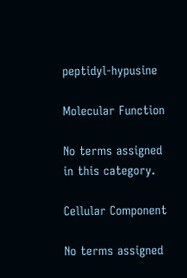peptidyl-hypusine

Molecular Function

No terms assigned in this category.

Cellular Component

No terms assigned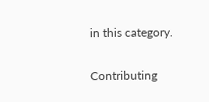in this category.

Contributing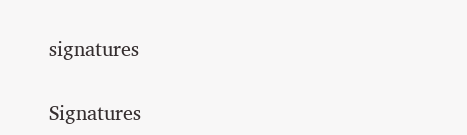signatures

Signatures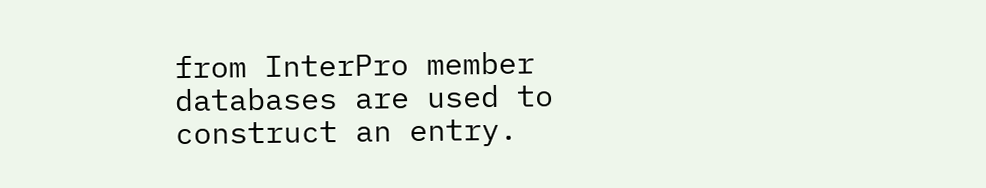from InterPro member databases are used to construct an entry.